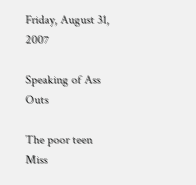Friday, August 31, 2007

Speaking of Ass Outs

The poor teen Miss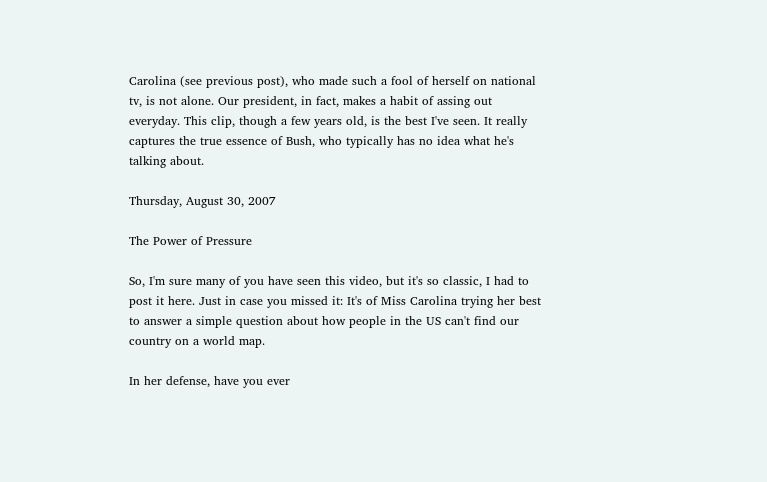Carolina (see previous post), who made such a fool of herself on national tv, is not alone. Our president, in fact, makes a habit of assing out everyday. This clip, though a few years old, is the best I've seen. It really captures the true essence of Bush, who typically has no idea what he's talking about.

Thursday, August 30, 2007

The Power of Pressure

So, I'm sure many of you have seen this video, but it's so classic, I had to post it here. Just in case you missed it: It's of Miss Carolina trying her best to answer a simple question about how people in the US can't find our country on a world map.

In her defense, have you ever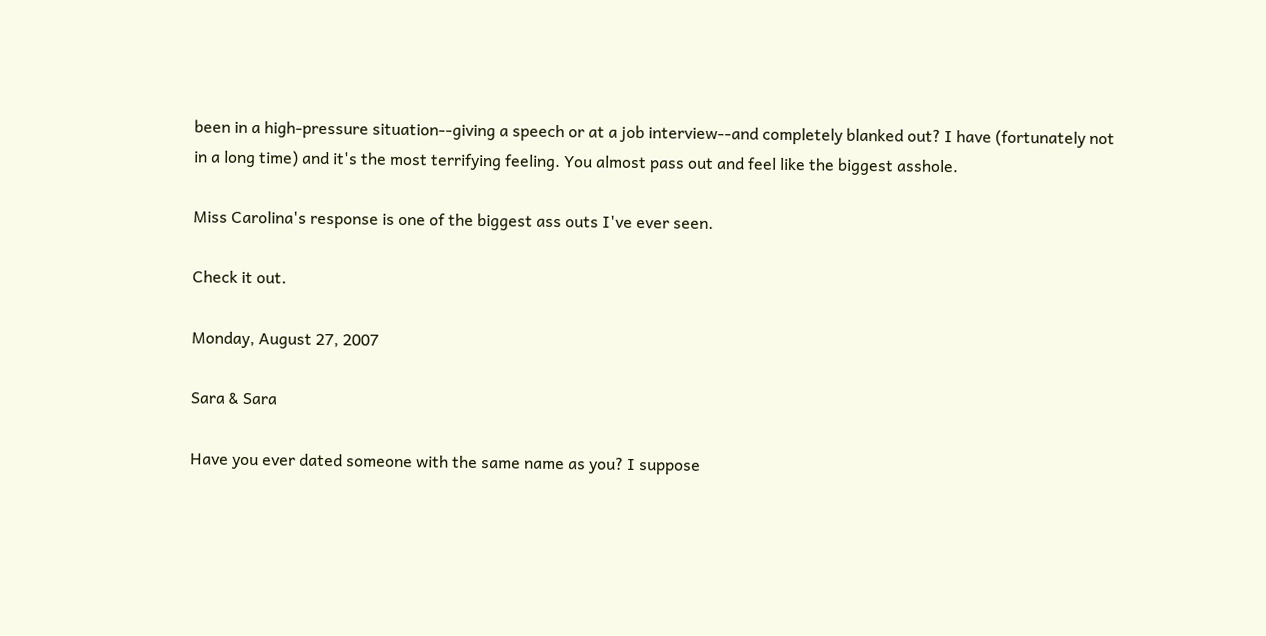been in a high-pressure situation--giving a speech or at a job interview--and completely blanked out? I have (fortunately not in a long time) and it's the most terrifying feeling. You almost pass out and feel like the biggest asshole.

Miss Carolina's response is one of the biggest ass outs I've ever seen.

Check it out.

Monday, August 27, 2007

Sara & Sara

Have you ever dated someone with the same name as you? I suppose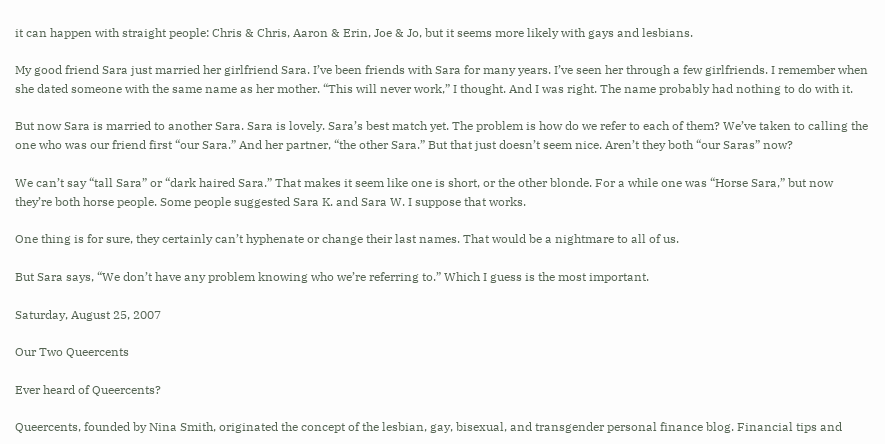it can happen with straight people: Chris & Chris, Aaron & Erin, Joe & Jo, but it seems more likely with gays and lesbians.

My good friend Sara just married her girlfriend Sara. I’ve been friends with Sara for many years. I’ve seen her through a few girlfriends. I remember when she dated someone with the same name as her mother. “This will never work,” I thought. And I was right. The name probably had nothing to do with it.

But now Sara is married to another Sara. Sara is lovely. Sara’s best match yet. The problem is how do we refer to each of them? We’ve taken to calling the one who was our friend first “our Sara.” And her partner, “the other Sara.” But that just doesn’t seem nice. Aren’t they both “our Saras” now?

We can’t say “tall Sara” or “dark haired Sara.” That makes it seem like one is short, or the other blonde. For a while one was “Horse Sara,” but now they’re both horse people. Some people suggested Sara K. and Sara W. I suppose that works.

One thing is for sure, they certainly can’t hyphenate or change their last names. That would be a nightmare to all of us.

But Sara says, “We don’t have any problem knowing who we’re referring to.” Which I guess is the most important.

Saturday, August 25, 2007

Our Two Queercents

Ever heard of Queercents?

Queercents, founded by Nina Smith, originated the concept of the lesbian, gay, bisexual, and transgender personal finance blog. Financial tips and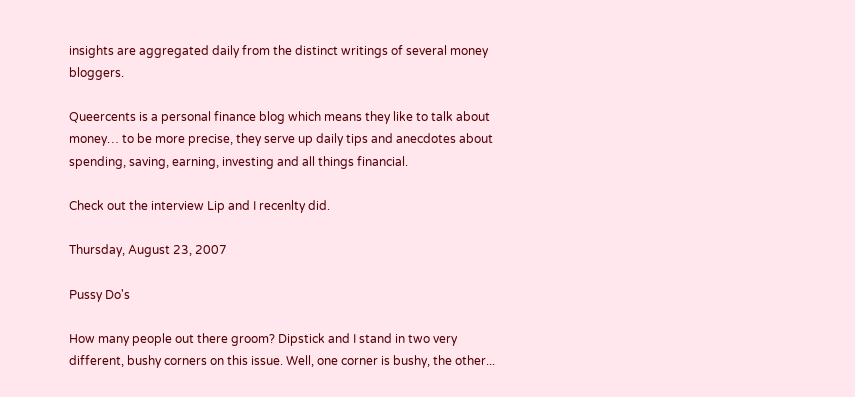insights are aggregated daily from the distinct writings of several money bloggers.

Queercents is a personal finance blog which means they like to talk about money… to be more precise, they serve up daily tips and anecdotes about spending, saving, earning, investing and all things financial.

Check out the interview Lip and I recenlty did.

Thursday, August 23, 2007

Pussy Do's

How many people out there groom? Dipstick and I stand in two very different, bushy corners on this issue. Well, one corner is bushy, the other...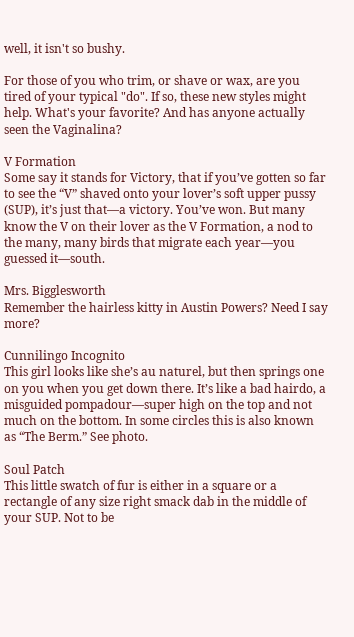well, it isn't so bushy.

For those of you who trim, or shave or wax, are you tired of your typical "do". If so, these new styles might help. What's your favorite? And has anyone actually seen the Vaginalina?

V Formation
Some say it stands for Victory, that if you’ve gotten so far to see the “V” shaved onto your lover’s soft upper pussy (SUP), it’s just that—a victory. You’ve won. But many know the V on their lover as the V Formation, a nod to the many, many birds that migrate each year—you guessed it—south.

Mrs. Bigglesworth
Remember the hairless kitty in Austin Powers? Need I say more?

Cunnilingo Incognito
This girl looks like she’s au naturel, but then springs one on you when you get down there. It’s like a bad hairdo, a misguided pompadour—super high on the top and not much on the bottom. In some circles this is also known as “The Berm.” See photo.

Soul Patch
This little swatch of fur is either in a square or a rectangle of any size right smack dab in the middle of your SUP. Not to be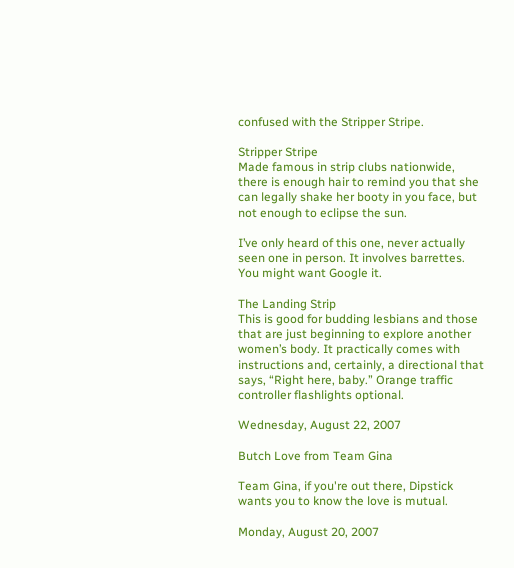confused with the Stripper Stripe.

Stripper Stripe
Made famous in strip clubs nationwide, there is enough hair to remind you that she can legally shake her booty in you face, but not enough to eclipse the sun.

I’ve only heard of this one, never actually seen one in person. It involves barrettes. You might want Google it.

The Landing Strip
This is good for budding lesbians and those that are just beginning to explore another women’s body. It practically comes with instructions and, certainly, a directional that says, “Right here, baby.” Orange traffic controller flashlights optional.

Wednesday, August 22, 2007

Butch Love from Team Gina

Team Gina, if you're out there, Dipstick wants you to know the love is mutual.

Monday, August 20, 2007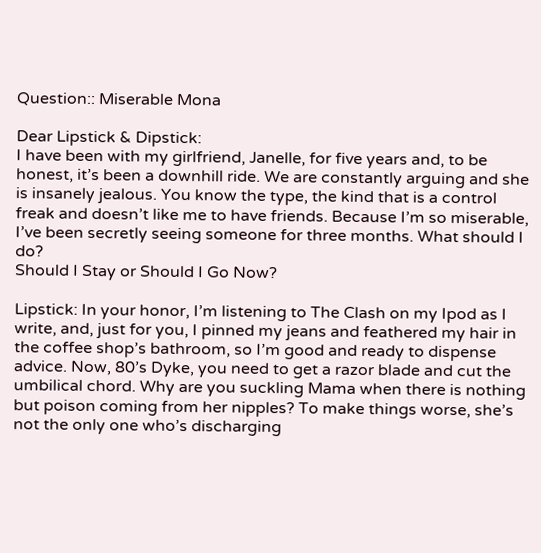Question:: Miserable Mona

Dear Lipstick & Dipstick:
I have been with my girlfriend, Janelle, for five years and, to be honest, it’s been a downhill ride. We are constantly arguing and she is insanely jealous. You know the type, the kind that is a control freak and doesn’t like me to have friends. Because I’m so miserable, I’ve been secretly seeing someone for three months. What should I do?
Should I Stay or Should I Go Now?

Lipstick: In your honor, I’m listening to The Clash on my Ipod as I write, and, just for you, I pinned my jeans and feathered my hair in the coffee shop’s bathroom, so I’m good and ready to dispense advice. Now, 80’s Dyke, you need to get a razor blade and cut the umbilical chord. Why are you suckling Mama when there is nothing but poison coming from her nipples? To make things worse, she’s not the only one who’s discharging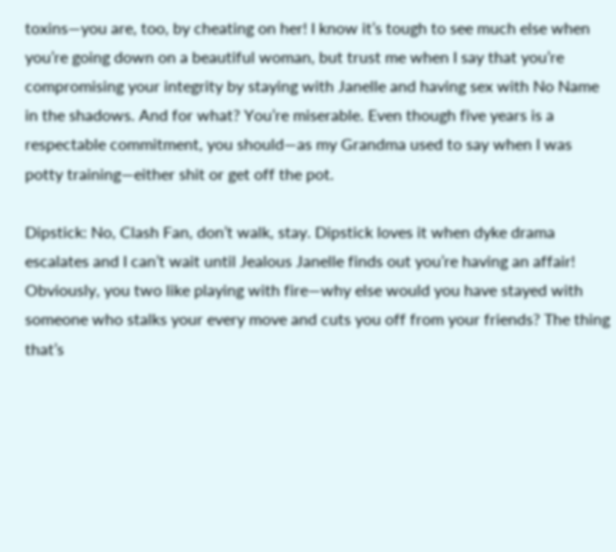toxins—you are, too, by cheating on her! I know it’s tough to see much else when you’re going down on a beautiful woman, but trust me when I say that you’re compromising your integrity by staying with Janelle and having sex with No Name in the shadows. And for what? You’re miserable. Even though five years is a respectable commitment, you should—as my Grandma used to say when I was potty training—either shit or get off the pot.

Dipstick: No, Clash Fan, don’t walk, stay. Dipstick loves it when dyke drama escalates and I can’t wait until Jealous Janelle finds out you’re having an affair! Obviously, you two like playing with fire—why else would you have stayed with someone who stalks your every move and cuts you off from your friends? The thing that’s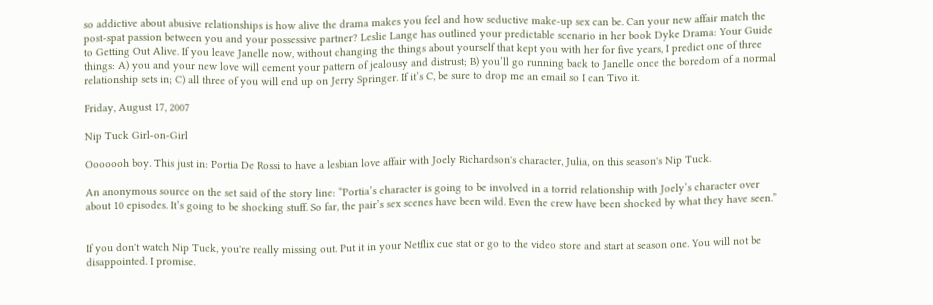so addictive about abusive relationships is how alive the drama makes you feel and how seductive make-up sex can be. Can your new affair match the post-spat passion between you and your possessive partner? Leslie Lange has outlined your predictable scenario in her book Dyke Drama: Your Guide to Getting Out Alive. If you leave Janelle now, without changing the things about yourself that kept you with her for five years, I predict one of three things: A) you and your new love will cement your pattern of jealousy and distrust; B) you’ll go running back to Janelle once the boredom of a normal relationship sets in; C) all three of you will end up on Jerry Springer. If it’s C, be sure to drop me an email so I can Tivo it.

Friday, August 17, 2007

Nip Tuck Girl-on-Girl

Ooooooh boy. This just in: Portia De Rossi to have a lesbian love affair with Joely Richardson's character, Julia, on this season's Nip Tuck.

An anonymous source on the set said of the story line: “Portia’s character is going to be involved in a torrid relationship with Joely’s character over about 10 episodes. It’s going to be shocking stuff. So far, the pair’s sex scenes have been wild. Even the crew have been shocked by what they have seen.”


If you don't watch Nip Tuck, you're really missing out. Put it in your Netflix cue stat or go to the video store and start at season one. You will not be disappointed. I promise.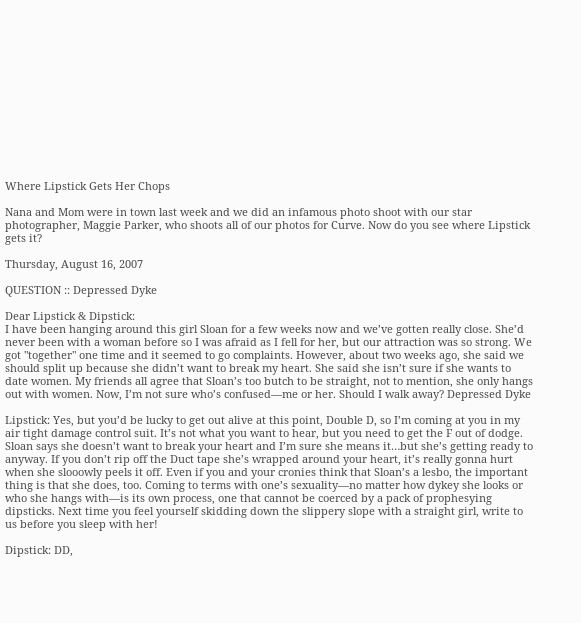Where Lipstick Gets Her Chops

Nana and Mom were in town last week and we did an infamous photo shoot with our star photographer, Maggie Parker, who shoots all of our photos for Curve. Now do you see where Lipstick gets it?

Thursday, August 16, 2007

QUESTION :: Depressed Dyke

Dear Lipstick & Dipstick:
I have been hanging around this girl Sloan for a few weeks now and we’ve gotten really close. She’d never been with a woman before so I was afraid as I fell for her, but our attraction was so strong. We got "together" one time and it seemed to go complaints. However, about two weeks ago, she said we should split up because she didn’t want to break my heart. She said she isn’t sure if she wants to date women. My friends all agree that Sloan’s too butch to be straight, not to mention, she only hangs out with women. Now, I’m not sure who’s confused—me or her. Should I walk away? Depressed Dyke

Lipstick: Yes, but you’d be lucky to get out alive at this point, Double D, so I’m coming at you in my air tight damage control suit. It’s not what you want to hear, but you need to get the F out of dodge. Sloan says she doesn’t want to break your heart and I’m sure she means it…but she’s getting ready to anyway. If you don’t rip off the Duct tape she’s wrapped around your heart, it’s really gonna hurt when she slooowly peels it off. Even if you and your cronies think that Sloan’s a lesbo, the important thing is that she does, too. Coming to terms with one’s sexuality—no matter how dykey she looks or who she hangs with—is its own process, one that cannot be coerced by a pack of prophesying dipsticks. Next time you feel yourself skidding down the slippery slope with a straight girl, write to us before you sleep with her!

Dipstick: DD,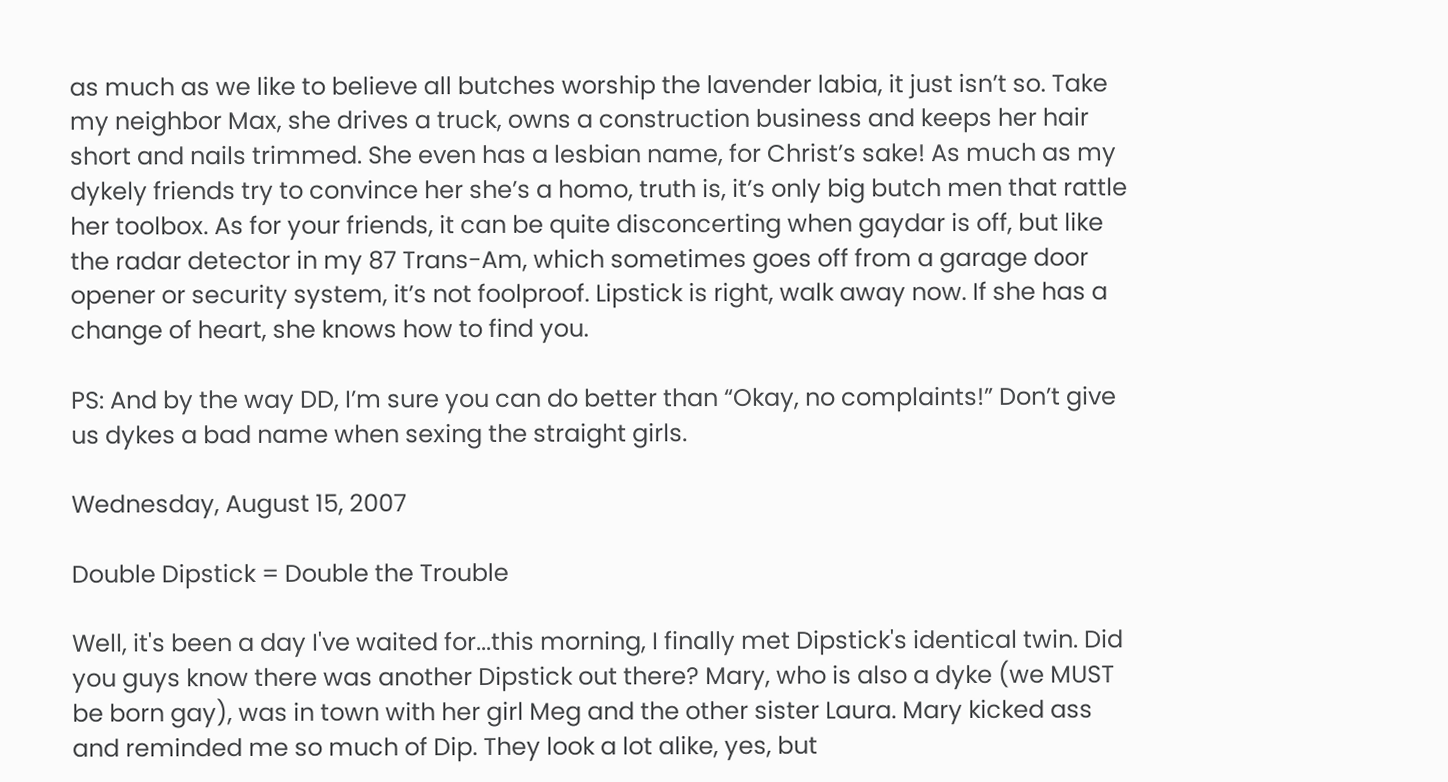as much as we like to believe all butches worship the lavender labia, it just isn’t so. Take my neighbor Max, she drives a truck, owns a construction business and keeps her hair short and nails trimmed. She even has a lesbian name, for Christ’s sake! As much as my dykely friends try to convince her she’s a homo, truth is, it’s only big butch men that rattle her toolbox. As for your friends, it can be quite disconcerting when gaydar is off, but like the radar detector in my 87 Trans-Am, which sometimes goes off from a garage door opener or security system, it’s not foolproof. Lipstick is right, walk away now. If she has a change of heart, she knows how to find you.

PS: And by the way DD, I’m sure you can do better than “Okay, no complaints!” Don’t give us dykes a bad name when sexing the straight girls.

Wednesday, August 15, 2007

Double Dipstick = Double the Trouble

Well, it's been a day I've waited for...this morning, I finally met Dipstick's identical twin. Did you guys know there was another Dipstick out there? Mary, who is also a dyke (we MUST be born gay), was in town with her girl Meg and the other sister Laura. Mary kicked ass and reminded me so much of Dip. They look a lot alike, yes, but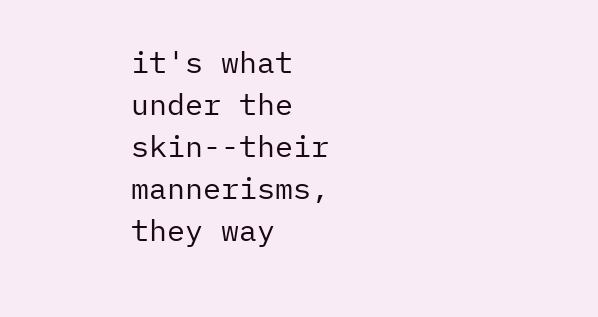it's what under the skin--their mannerisms, they way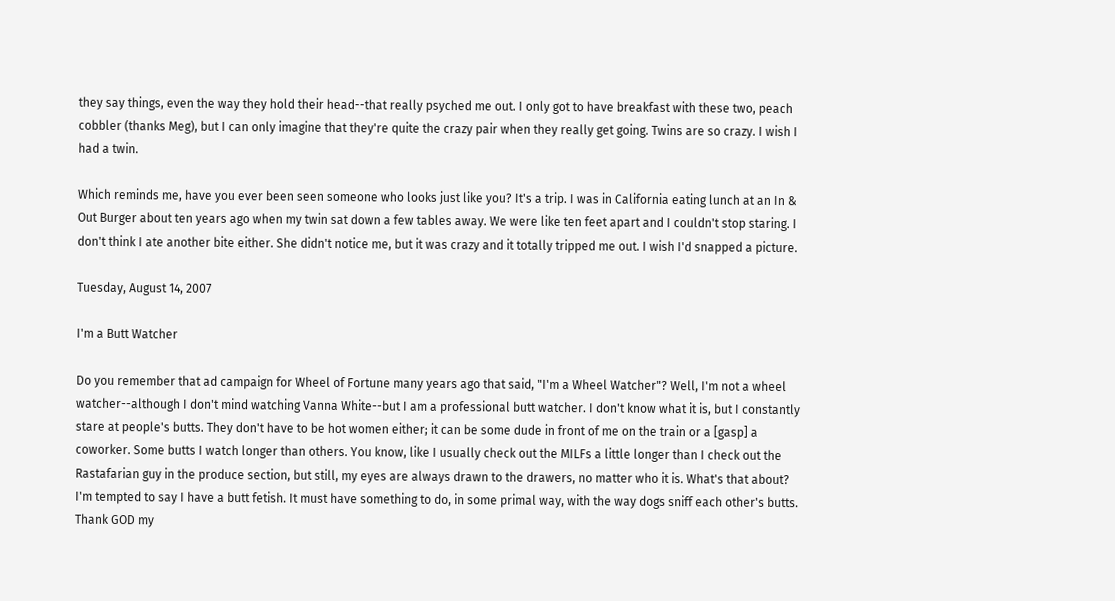they say things, even the way they hold their head--that really psyched me out. I only got to have breakfast with these two, peach cobbler (thanks Meg), but I can only imagine that they're quite the crazy pair when they really get going. Twins are so crazy. I wish I had a twin.

Which reminds me, have you ever been seen someone who looks just like you? It's a trip. I was in California eating lunch at an In & Out Burger about ten years ago when my twin sat down a few tables away. We were like ten feet apart and I couldn't stop staring. I don't think I ate another bite either. She didn't notice me, but it was crazy and it totally tripped me out. I wish I'd snapped a picture.

Tuesday, August 14, 2007

I'm a Butt Watcher

Do you remember that ad campaign for Wheel of Fortune many years ago that said, "I'm a Wheel Watcher"? Well, I'm not a wheel watcher--although I don't mind watching Vanna White--but I am a professional butt watcher. I don't know what it is, but I constantly stare at people's butts. They don't have to be hot women either; it can be some dude in front of me on the train or a [gasp] a coworker. Some butts I watch longer than others. You know, like I usually check out the MILFs a little longer than I check out the Rastafarian guy in the produce section, but still, my eyes are always drawn to the drawers, no matter who it is. What's that about? I'm tempted to say I have a butt fetish. It must have something to do, in some primal way, with the way dogs sniff each other's butts. Thank GOD my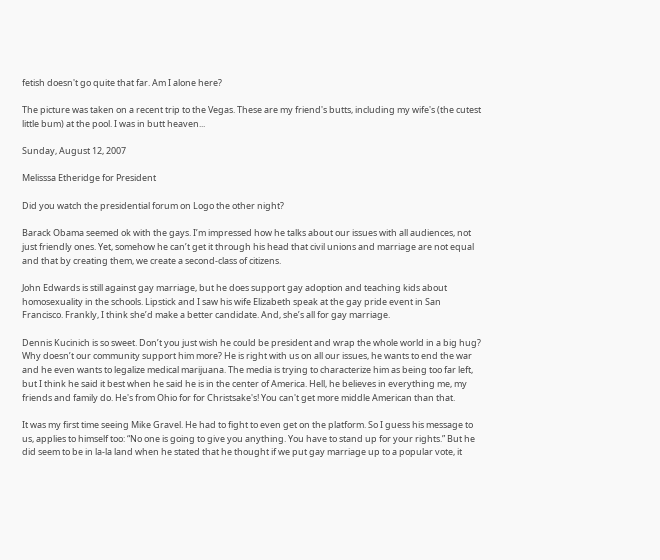fetish doesn't go quite that far. Am I alone here?

The picture was taken on a recent trip to the Vegas. These are my friend's butts, including my wife's (the cutest little bum) at the pool. I was in butt heaven...

Sunday, August 12, 2007

Melisssa Etheridge for President

Did you watch the presidential forum on Logo the other night?

Barack Obama seemed ok with the gays. I’m impressed how he talks about our issues with all audiences, not just friendly ones. Yet, somehow he can’t get it through his head that civil unions and marriage are not equal and that by creating them, we create a second-class of citizens.

John Edwards is still against gay marriage, but he does support gay adoption and teaching kids about homosexuality in the schools. Lipstick and I saw his wife Elizabeth speak at the gay pride event in San Francisco. Frankly, I think she’d make a better candidate. And, she’s all for gay marriage.

Dennis Kucinich is so sweet. Don’t you just wish he could be president and wrap the whole world in a big hug? Why doesn’t our community support him more? He is right with us on all our issues, he wants to end the war and he even wants to legalize medical marijuana. The media is trying to characterize him as being too far left, but I think he said it best when he said he is in the center of America. Hell, he believes in everything me, my friends and family do. He's from Ohio for for Christsake's! You can't get more middle American than that.

It was my first time seeing Mike Gravel. He had to fight to even get on the platform. So I guess his message to us, applies to himself too: “No one is going to give you anything. You have to stand up for your rights.” But he did seem to be in la-la land when he stated that he thought if we put gay marriage up to a popular vote, it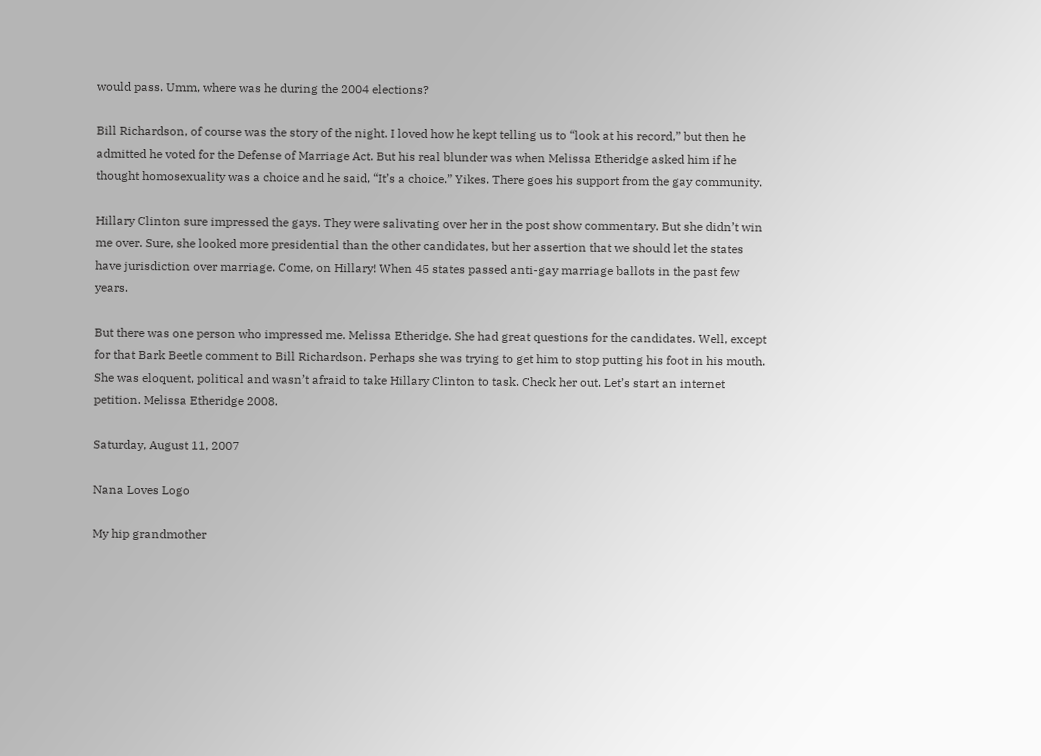would pass. Umm, where was he during the 2004 elections?

Bill Richardson, of course was the story of the night. I loved how he kept telling us to “look at his record,” but then he admitted he voted for the Defense of Marriage Act. But his real blunder was when Melissa Etheridge asked him if he thought homosexuality was a choice and he said, “It’s a choice.” Yikes. There goes his support from the gay community.

Hillary Clinton sure impressed the gays. They were salivating over her in the post show commentary. But she didn’t win me over. Sure, she looked more presidential than the other candidates, but her assertion that we should let the states have jurisdiction over marriage. Come, on Hillary! When 45 states passed anti-gay marriage ballots in the past few years.

But there was one person who impressed me. Melissa Etheridge. She had great questions for the candidates. Well, except for that Bark Beetle comment to Bill Richardson. Perhaps she was trying to get him to stop putting his foot in his mouth. She was eloquent, political and wasn’t afraid to take Hillary Clinton to task. Check her out. Let’s start an internet petition. Melissa Etheridge 2008.

Saturday, August 11, 2007

Nana Loves Logo

My hip grandmother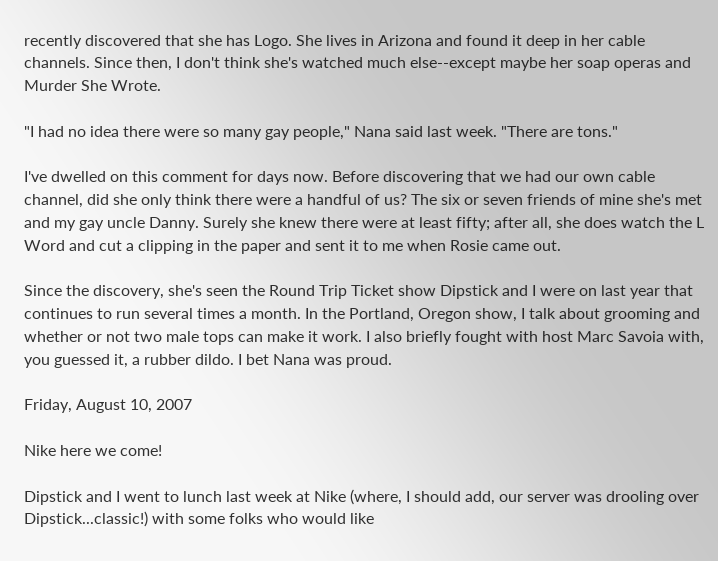recently discovered that she has Logo. She lives in Arizona and found it deep in her cable channels. Since then, I don't think she's watched much else--except maybe her soap operas and Murder She Wrote.

"I had no idea there were so many gay people," Nana said last week. "There are tons."

I've dwelled on this comment for days now. Before discovering that we had our own cable channel, did she only think there were a handful of us? The six or seven friends of mine she's met and my gay uncle Danny. Surely she knew there were at least fifty; after all, she does watch the L Word and cut a clipping in the paper and sent it to me when Rosie came out.

Since the discovery, she's seen the Round Trip Ticket show Dipstick and I were on last year that continues to run several times a month. In the Portland, Oregon show, I talk about grooming and whether or not two male tops can make it work. I also briefly fought with host Marc Savoia with, you guessed it, a rubber dildo. I bet Nana was proud.

Friday, August 10, 2007

Nike here we come!

Dipstick and I went to lunch last week at Nike (where, I should add, our server was drooling over Dipstick...classic!) with some folks who would like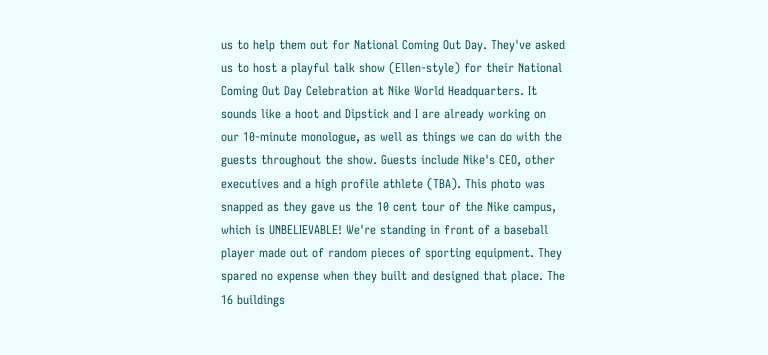us to help them out for National Coming Out Day. They've asked us to host a playful talk show (Ellen-style) for their National Coming Out Day Celebration at Nike World Headquarters. It sounds like a hoot and Dipstick and I are already working on our 10-minute monologue, as well as things we can do with the guests throughout the show. Guests include Nike's CEO, other executives and a high profile athlete (TBA). This photo was snapped as they gave us the 10 cent tour of the Nike campus, which is UNBELIEVABLE! We're standing in front of a baseball player made out of random pieces of sporting equipment. They spared no expense when they built and designed that place. The 16 buildings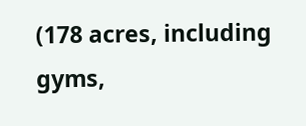(178 acres, including gyms,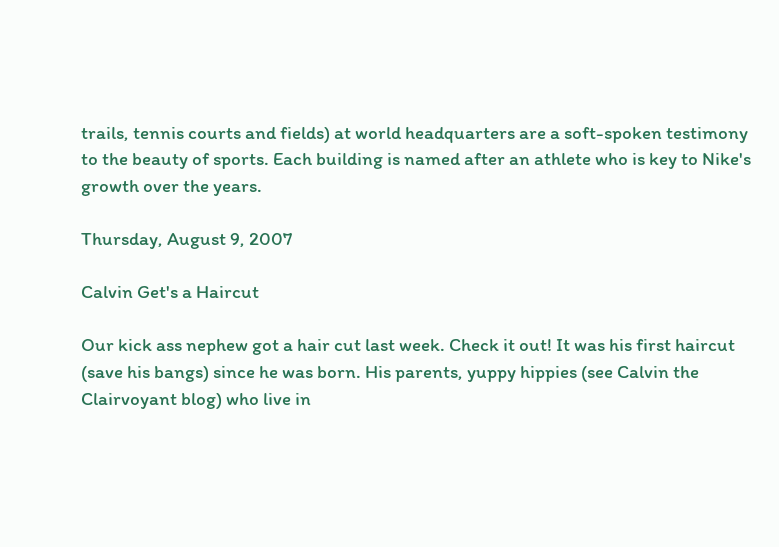trails, tennis courts and fields) at world headquarters are a soft-spoken testimony to the beauty of sports. Each building is named after an athlete who is key to Nike's growth over the years.

Thursday, August 9, 2007

Calvin Get's a Haircut

Our kick ass nephew got a hair cut last week. Check it out! It was his first haircut (save his bangs) since he was born. His parents, yuppy hippies (see Calvin the Clairvoyant blog) who live in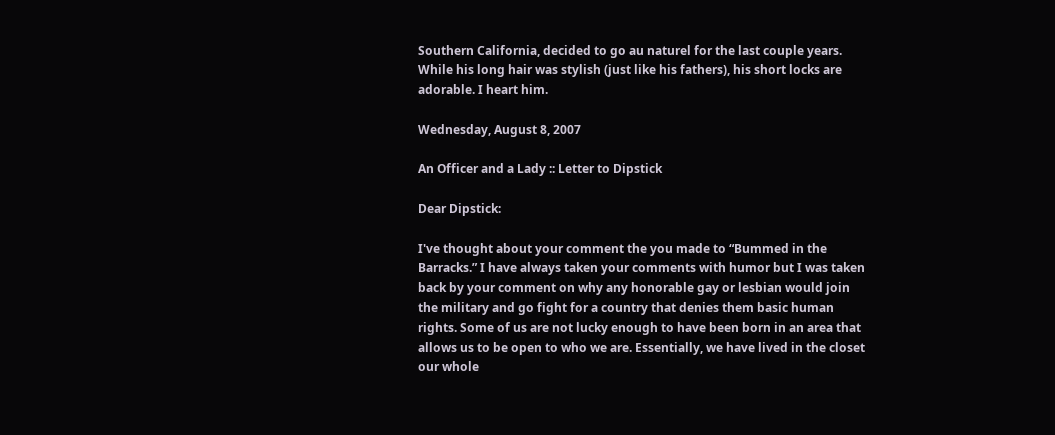Southern California, decided to go au naturel for the last couple years. While his long hair was stylish (just like his fathers), his short locks are adorable. I heart him.

Wednesday, August 8, 2007

An Officer and a Lady :: Letter to Dipstick

Dear Dipstick:

I've thought about your comment the you made to “Bummed in the Barracks.” I have always taken your comments with humor but I was taken back by your comment on why any honorable gay or lesbian would join the military and go fight for a country that denies them basic human rights. Some of us are not lucky enough to have been born in an area that allows us to be open to who we are. Essentially, we have lived in the closet our whole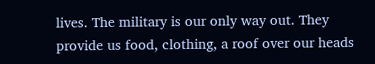lives. The military is our only way out. They provide us food, clothing, a roof over our heads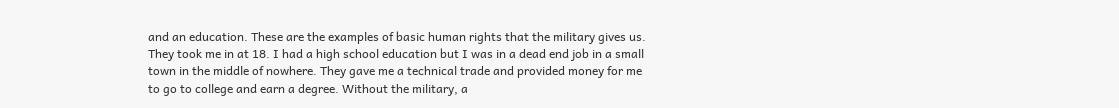and an education. These are the examples of basic human rights that the military gives us. They took me in at 18. I had a high school education but I was in a dead end job in a small town in the middle of nowhere. They gave me a technical trade and provided money for me to go to college and earn a degree. Without the military, a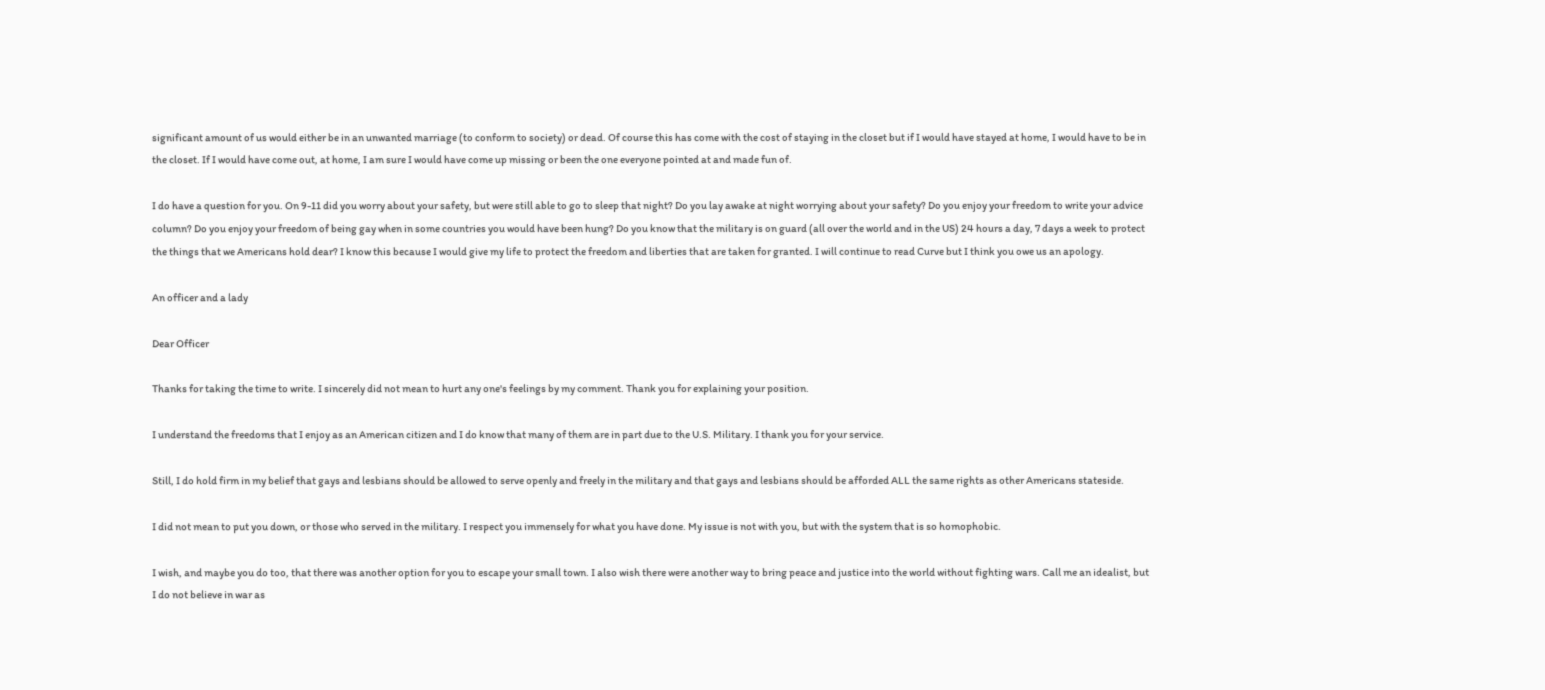significant amount of us would either be in an unwanted marriage (to conform to society) or dead. Of course this has come with the cost of staying in the closet but if I would have stayed at home, I would have to be in the closet. If I would have come out, at home, I am sure I would have come up missing or been the one everyone pointed at and made fun of.

I do have a question for you. On 9-11 did you worry about your safety, but were still able to go to sleep that night? Do you lay awake at night worrying about your safety? Do you enjoy your freedom to write your advice column? Do you enjoy your freedom of being gay when in some countries you would have been hung? Do you know that the military is on guard (all over the world and in the US) 24 hours a day, 7 days a week to protect the things that we Americans hold dear? I know this because I would give my life to protect the freedom and liberties that are taken for granted. I will continue to read Curve but I think you owe us an apology.

An officer and a lady

Dear Officer

Thanks for taking the time to write. I sincerely did not mean to hurt any one's feelings by my comment. Thank you for explaining your position.

I understand the freedoms that I enjoy as an American citizen and I do know that many of them are in part due to the U.S. Military. I thank you for your service.

Still, I do hold firm in my belief that gays and lesbians should be allowed to serve openly and freely in the military and that gays and lesbians should be afforded ALL the same rights as other Americans stateside.

I did not mean to put you down, or those who served in the military. I respect you immensely for what you have done. My issue is not with you, but with the system that is so homophobic.

I wish, and maybe you do too, that there was another option for you to escape your small town. I also wish there were another way to bring peace and justice into the world without fighting wars. Call me an idealist, but I do not believe in war as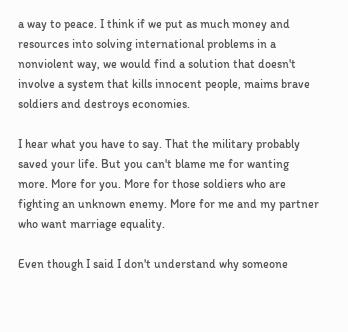a way to peace. I think if we put as much money and resources into solving international problems in a nonviolent way, we would find a solution that doesn't involve a system that kills innocent people, maims brave soldiers and destroys economies.

I hear what you have to say. That the military probably saved your life. But you can't blame me for wanting more. More for you. More for those soldiers who are fighting an unknown enemy. More for me and my partner who want marriage equality.

Even though I said I don't understand why someone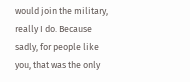would join the military, really I do. Because sadly, for people like you, that was the only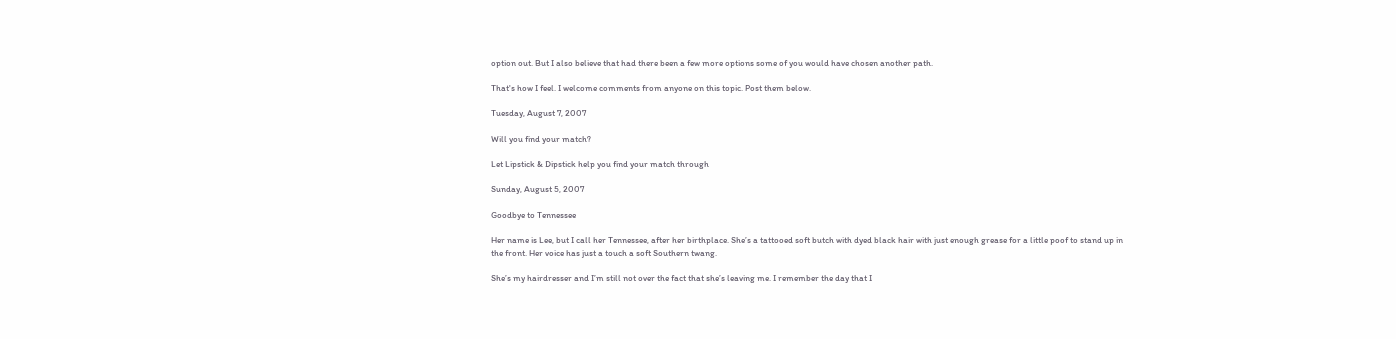option out. But I also believe that had there been a few more options some of you would have chosen another path.

That's how I feel. I welcome comments from anyone on this topic. Post them below.

Tuesday, August 7, 2007

Will you find your match?

Let Lipstick & Dipstick help you find your match through

Sunday, August 5, 2007

Goodbye to Tennessee

Her name is Lee, but I call her Tennessee, after her birthplace. She’s a tattooed soft butch with dyed black hair with just enough grease for a little poof to stand up in the front. Her voice has just a touch a soft Southern twang.

She’s my hairdresser and I’m still not over the fact that she’s leaving me. I remember the day that I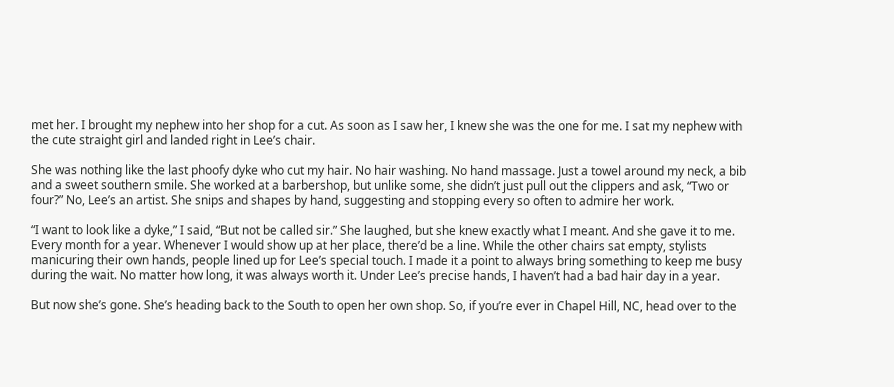met her. I brought my nephew into her shop for a cut. As soon as I saw her, I knew she was the one for me. I sat my nephew with the cute straight girl and landed right in Lee’s chair.

She was nothing like the last phoofy dyke who cut my hair. No hair washing. No hand massage. Just a towel around my neck, a bib and a sweet southern smile. She worked at a barbershop, but unlike some, she didn’t just pull out the clippers and ask, “Two or four?” No, Lee’s an artist. She snips and shapes by hand, suggesting and stopping every so often to admire her work.

“I want to look like a dyke,” I said, “But not be called sir.” She laughed, but she knew exactly what I meant. And she gave it to me. Every month for a year. Whenever I would show up at her place, there’d be a line. While the other chairs sat empty, stylists manicuring their own hands, people lined up for Lee’s special touch. I made it a point to always bring something to keep me busy during the wait. No matter how long, it was always worth it. Under Lee’s precise hands, I haven’t had a bad hair day in a year.

But now she’s gone. She’s heading back to the South to open her own shop. So, if you’re ever in Chapel Hill, NC, head over to the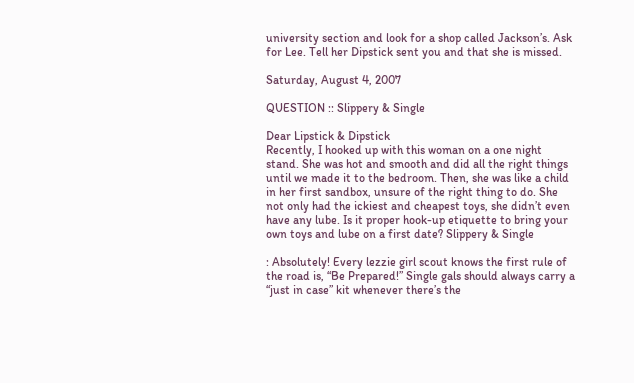university section and look for a shop called Jackson’s. Ask for Lee. Tell her Dipstick sent you and that she is missed.

Saturday, August 4, 2007

QUESTION :: Slippery & Single

Dear Lipstick & Dipstick
Recently, I hooked up with this woman on a one night stand. She was hot and smooth and did all the right things until we made it to the bedroom. Then, she was like a child in her first sandbox, unsure of the right thing to do. She not only had the ickiest and cheapest toys, she didn’t even have any lube. Is it proper hook-up etiquette to bring your own toys and lube on a first date? Slippery & Single

: Absolutely! Every lezzie girl scout knows the first rule of the road is, “Be Prepared!” Single gals should always carry a “just in case” kit whenever there’s the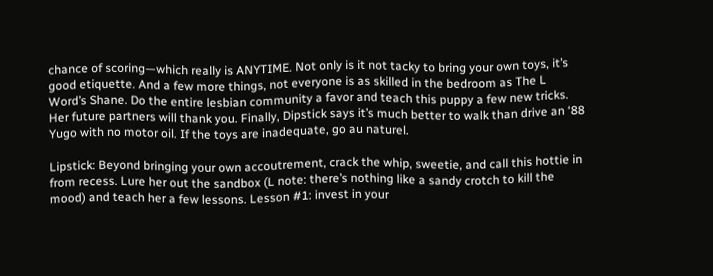chance of scoring—which really is ANYTIME. Not only is it not tacky to bring your own toys, it’s good etiquette. And a few more things, not everyone is as skilled in the bedroom as The L Word’s Shane. Do the entire lesbian community a favor and teach this puppy a few new tricks. Her future partners will thank you. Finally, Dipstick says it’s much better to walk than drive an ‘88 Yugo with no motor oil. If the toys are inadequate, go au naturel.

Lipstick: Beyond bringing your own accoutrement, crack the whip, sweetie, and call this hottie in from recess. Lure her out the sandbox (L note: there’s nothing like a sandy crotch to kill the mood) and teach her a few lessons. Lesson #1: invest in your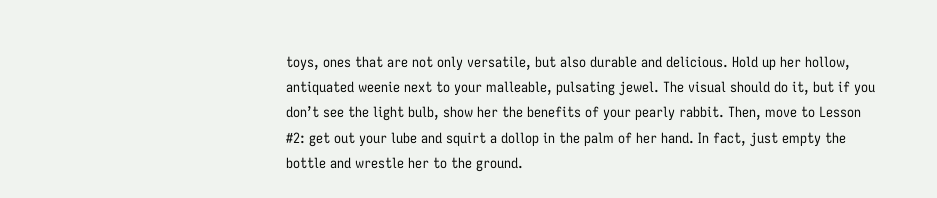toys, ones that are not only versatile, but also durable and delicious. Hold up her hollow, antiquated weenie next to your malleable, pulsating jewel. The visual should do it, but if you don’t see the light bulb, show her the benefits of your pearly rabbit. Then, move to Lesson #2: get out your lube and squirt a dollop in the palm of her hand. In fact, just empty the bottle and wrestle her to the ground.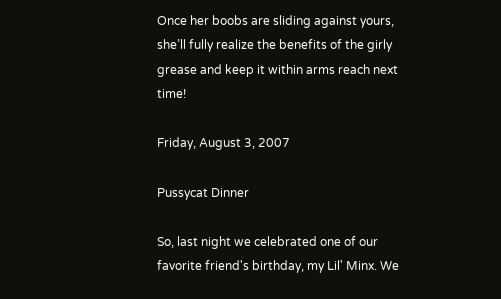Once her boobs are sliding against yours, she’ll fully realize the benefits of the girly grease and keep it within arms reach next time!

Friday, August 3, 2007

Pussycat Dinner

So, last night we celebrated one of our favorite friend's birthday, my Lil' Minx. We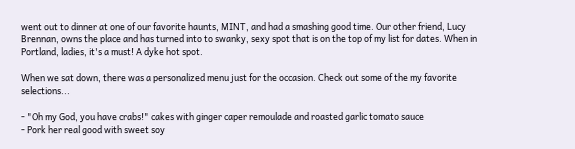went out to dinner at one of our favorite haunts, MINT, and had a smashing good time. Our other friend, Lucy Brennan, owns the place and has turned into to swanky, sexy spot that is on the top of my list for dates. When in Portland, ladies, it's a must! A dyke hot spot.

When we sat down, there was a personalized menu just for the occasion. Check out some of the my favorite selections...

- "Oh my God, you have crabs!" cakes with ginger caper remoulade and roasted garlic tomato sauce
- Pork her real good with sweet soy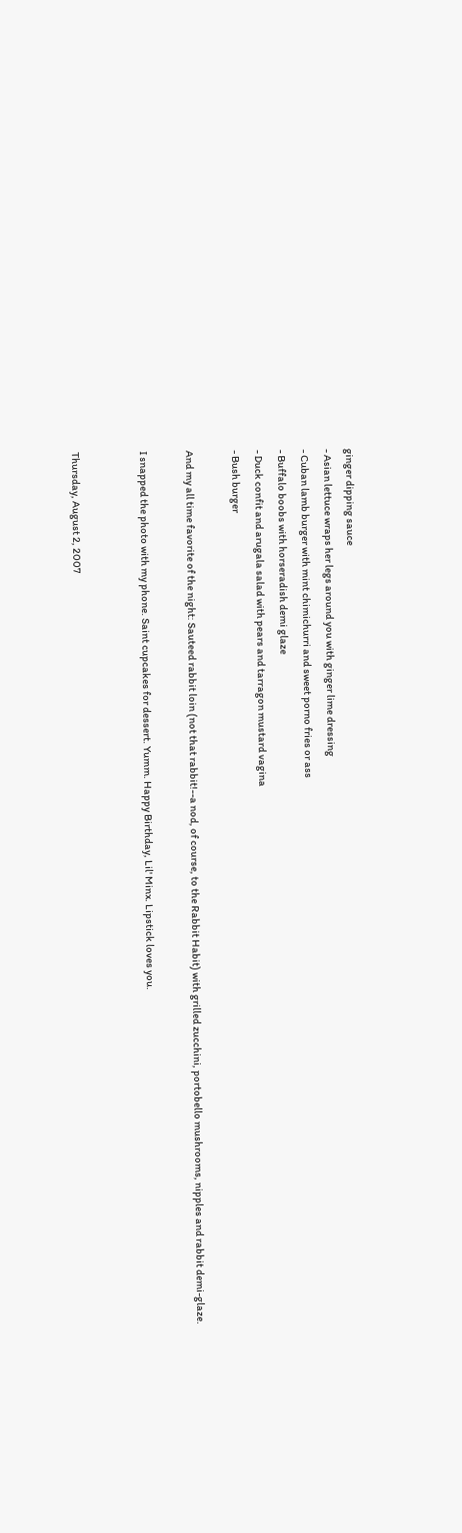ginger dipping sauce
- Asian lettuce wraps her legs around you with ginger lime dressing
- Cuban lamb burger with mint chimichurri and sweet porno fries or ass
- Buffalo boobs with horseradish demi glaze
- Duck confit and arugala salad with pears and tarragon mustard vagina
- Bush burger

And my all time favorite of the night: Sauteed rabbit loin (not that rabbit!--a nod, of course, to the Rabbit Habit) with grilled zucchini, portobello mushrooms, nipples and rabbit demi-glaze.

I snapped the photo with my phone. Saint cupcakes for dessert. Yumm. Happy Birthday, Lil' Minx. Lipstick loves you.


Thursday, August 2, 2007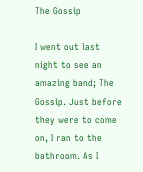The Gossip

I went out last night to see an amazing band; The Gossip. Just before they were to come on, I ran to the bathroom. As I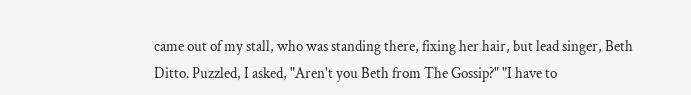came out of my stall, who was standing there, fixing her hair, but lead singer, Beth Ditto. Puzzled, I asked, "Aren't you Beth from The Gossip?" "I have to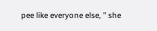pee like everyone else, " she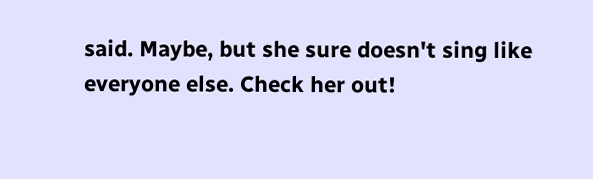said. Maybe, but she sure doesn't sing like everyone else. Check her out!